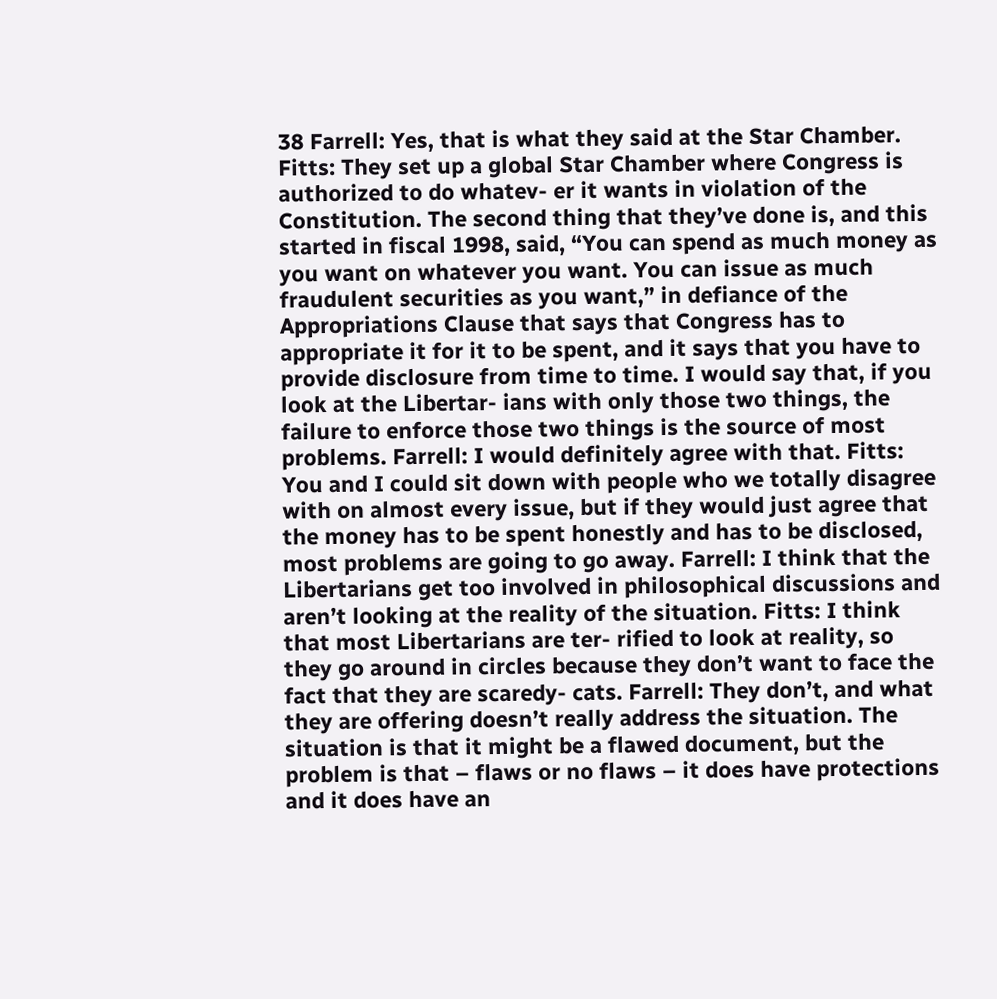38 Farrell: Yes, that is what they said at the Star Chamber. Fitts: They set up a global Star Chamber where Congress is authorized to do whatev- er it wants in violation of the Constitution. The second thing that they’ve done is, and this started in fiscal 1998, said, “You can spend as much money as you want on whatever you want. You can issue as much fraudulent securities as you want,” in defiance of the Appropriations Clause that says that Congress has to appropriate it for it to be spent, and it says that you have to provide disclosure from time to time. I would say that, if you look at the Libertar- ians with only those two things, the failure to enforce those two things is the source of most problems. Farrell: I would definitely agree with that. Fitts: You and I could sit down with people who we totally disagree with on almost every issue, but if they would just agree that the money has to be spent honestly and has to be disclosed, most problems are going to go away. Farrell: I think that the Libertarians get too involved in philosophical discussions and aren’t looking at the reality of the situation. Fitts: I think that most Libertarians are ter- rified to look at reality, so they go around in circles because they don’t want to face the fact that they are scaredy- cats. Farrell: They don’t, and what they are offering doesn’t really address the situation. The situation is that it might be a flawed document, but the problem is that – flaws or no flaws – it does have protections and it does have an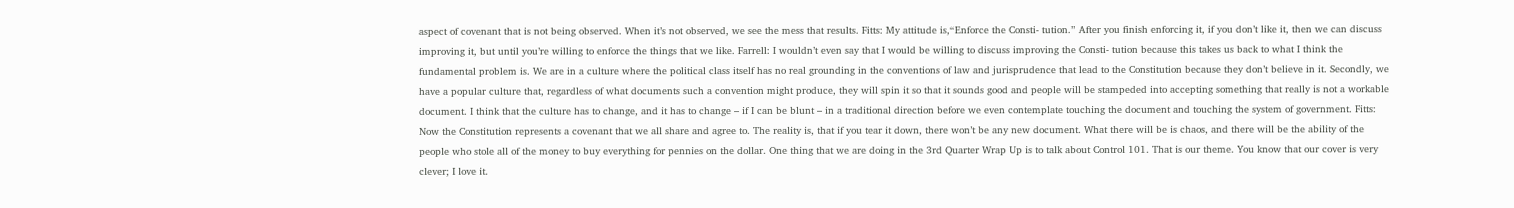aspect of covenant that is not being observed. When it’s not observed, we see the mess that results. Fitts: My attitude is,“Enforce the Consti- tution.” After you finish enforcing it, if you don’t like it, then we can discuss improving it, but until you’re willing to enforce the things that we like. Farrell: I wouldn’t even say that I would be willing to discuss improving the Consti- tution because this takes us back to what I think the fundamental problem is. We are in a culture where the political class itself has no real grounding in the conventions of law and jurisprudence that lead to the Constitution because they don’t believe in it. Secondly, we have a popular culture that, regardless of what documents such a convention might produce, they will spin it so that it sounds good and people will be stampeded into accepting something that really is not a workable document. I think that the culture has to change, and it has to change – if I can be blunt – in a traditional direction before we even contemplate touching the document and touching the system of government. Fitts: Now the Constitution represents a covenant that we all share and agree to. The reality is, that if you tear it down, there won’t be any new document. What there will be is chaos, and there will be the ability of the people who stole all of the money to buy everything for pennies on the dollar. One thing that we are doing in the 3rd Quarter Wrap Up is to talk about Control 101. That is our theme. You know that our cover is very clever; I love it.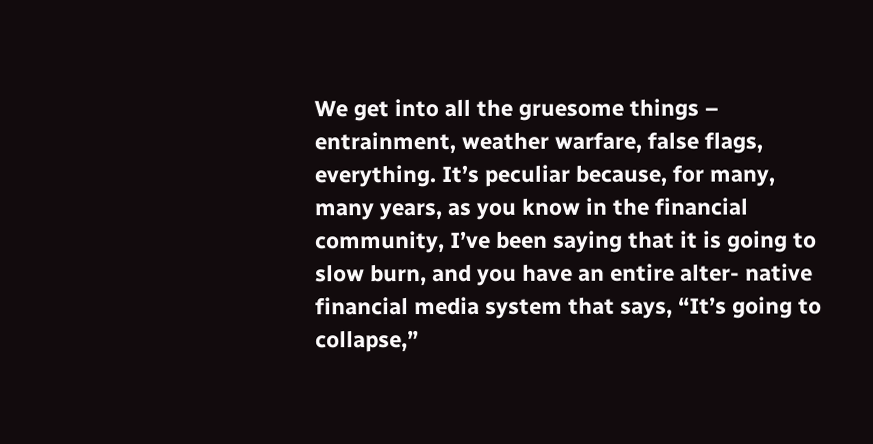We get into all the gruesome things – entrainment, weather warfare, false flags, everything. It’s peculiar because, for many, many years, as you know in the financial community, I’ve been saying that it is going to slow burn, and you have an entire alter- native financial media system that says, “It’s going to collapse,”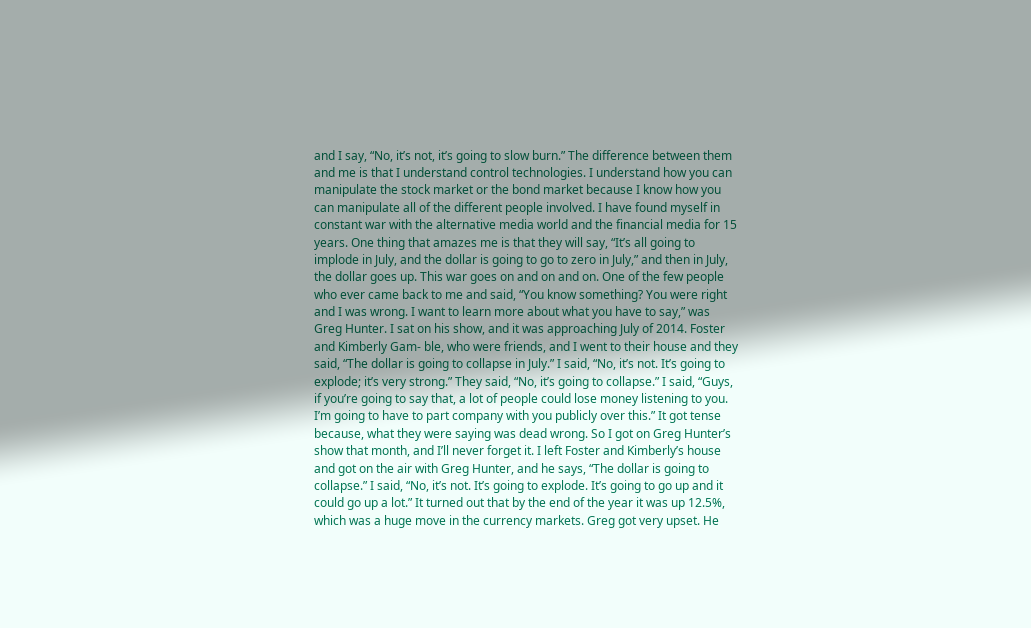and I say, “No, it’s not, it’s going to slow burn.” The difference between them and me is that I understand control technologies. I understand how you can manipulate the stock market or the bond market because I know how you can manipulate all of the different people involved. I have found myself in constant war with the alternative media world and the financial media for 15 years. One thing that amazes me is that they will say, “It’s all going to implode in July, and the dollar is going to go to zero in July,” and then in July, the dollar goes up. This war goes on and on and on. One of the few people who ever came back to me and said, “You know something? You were right and I was wrong. I want to learn more about what you have to say,” was Greg Hunter. I sat on his show, and it was approaching July of 2014. Foster and Kimberly Gam- ble, who were friends, and I went to their house and they said, “The dollar is going to collapse in July.” I said, “No, it’s not. It’s going to explode; it’s very strong.” They said, “No, it’s going to collapse.” I said, “Guys, if you’re going to say that, a lot of people could lose money listening to you. I’m going to have to part company with you publicly over this.” It got tense because, what they were saying was dead wrong. So I got on Greg Hunter’s show that month, and I’ll never forget it. I left Foster and Kimberly’s house and got on the air with Greg Hunter, and he says, “The dollar is going to collapse.” I said, “No, it’s not. It’s going to explode. It’s going to go up and it could go up a lot.” It turned out that by the end of the year it was up 12.5%, which was a huge move in the currency markets. Greg got very upset. He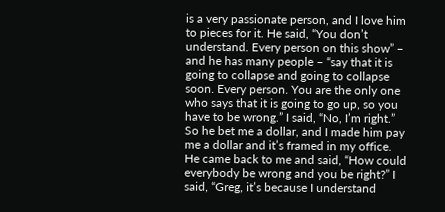is a very passionate person, and I love him to pieces for it. He said, “You don’t understand. Every person on this show” – and he has many people – “say that it is going to collapse and going to collapse soon. Every person. You are the only one who says that it is going to go up, so you have to be wrong.” I said, “No, I’m right.” So he bet me a dollar, and I made him pay me a dollar and it’s framed in my office. He came back to me and said, “How could everybody be wrong and you be right?” I said, “Greg, it’s because I understand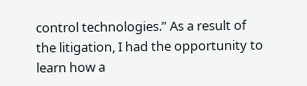control technologies.” As a result of the litigation, I had the opportunity to learn how a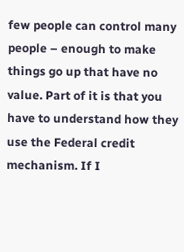few people can control many people – enough to make things go up that have no value. Part of it is that you have to understand how they use the Federal credit mechanism. If I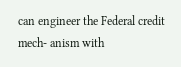can engineer the Federal credit mech- anism with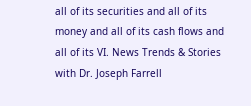all of its securities and all of its money and all of its cash flows and all of its VI. News Trends & Stories with Dr. Joseph Farrell